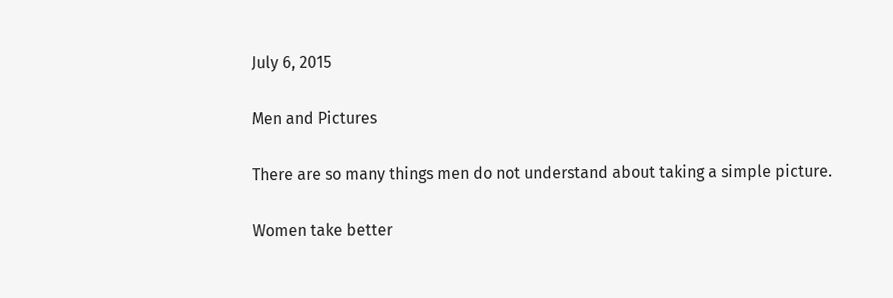July 6, 2015

Men and Pictures

There are so many things men do not understand about taking a simple picture.

Women take better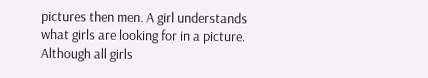pictures then men. A girl understands what girls are looking for in a picture. Although all girls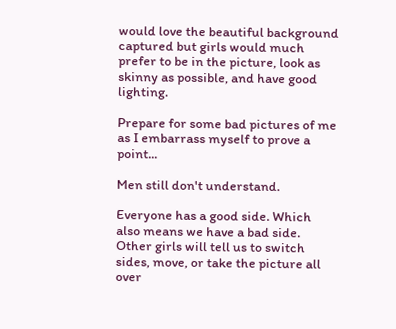would love the beautiful background captured but girls would much prefer to be in the picture, look as skinny as possible, and have good lighting.

Prepare for some bad pictures of me as I embarrass myself to prove a point...

Men still don't understand.

Everyone has a good side. Which also means we have a bad side. Other girls will tell us to switch sides, move, or take the picture all over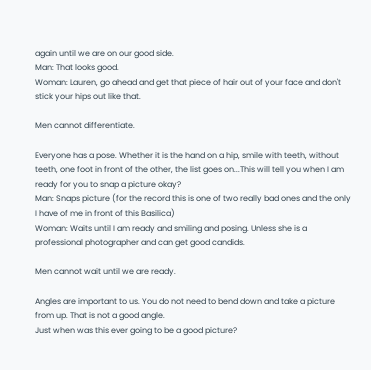again until we are on our good side.
Man: That looks good.
Woman: Lauren, go ahead and get that piece of hair out of your face and don't stick your hips out like that.

Men cannot differentiate.

Everyone has a pose. Whether it is the hand on a hip, smile with teeth, without teeth, one foot in front of the other, the list goes on...This will tell you when I am ready for you to snap a picture okay?
Man: Snaps picture (for the record this is one of two really bad ones and the only I have of me in front of this Basilica)
Woman: Waits until I am ready and smiling and posing. Unless she is a professional photographer and can get good candids.

Men cannot wait until we are ready.

Angles are important to us. You do not need to bend down and take a picture from up. That is not a good angle.
Just when was this ever going to be a good picture?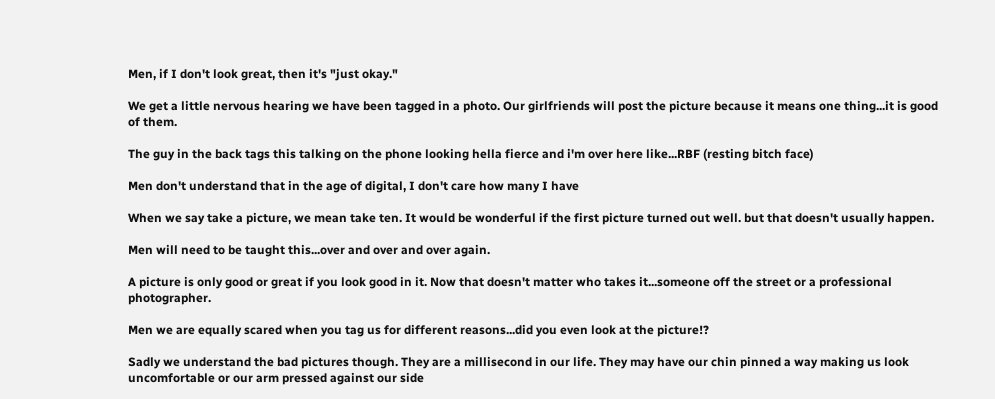Men, if I don't look great, then it's "just okay."

We get a little nervous hearing we have been tagged in a photo. Our girlfriends will post the picture because it means one thing...it is good of them.

The guy in the back tags this talking on the phone looking hella fierce and i'm over here like...RBF (resting bitch face)

Men don't understand that in the age of digital, I don't care how many I have

When we say take a picture, we mean take ten. It would be wonderful if the first picture turned out well. but that doesn't usually happen.

Men will need to be taught this...over and over and over again.

A picture is only good or great if you look good in it. Now that doesn't matter who takes it...someone off the street or a professional photographer.

Men we are equally scared when you tag us for different reasons...did you even look at the picture!?

Sadly we understand the bad pictures though. They are a millisecond in our life. They may have our chin pinned a way making us look uncomfortable or our arm pressed against our side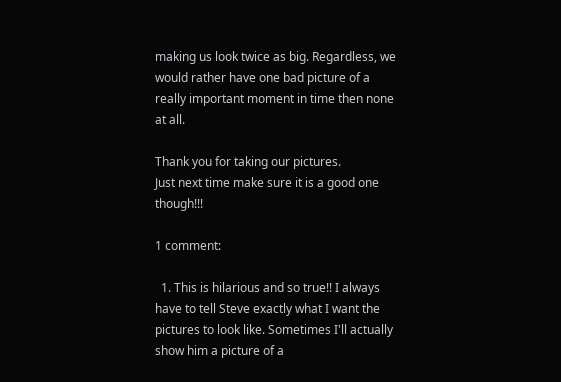making us look twice as big. Regardless, we would rather have one bad picture of a really important moment in time then none at all.

Thank you for taking our pictures.
Just next time make sure it is a good one though!!!

1 comment:

  1. This is hilarious and so true!! I always have to tell Steve exactly what I want the pictures to look like. Sometimes I'll actually show him a picture of a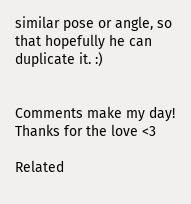similar pose or angle, so that hopefully he can duplicate it. :)


Comments make my day!
Thanks for the love <3

Related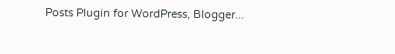Posts Plugin for WordPress, Blogger...